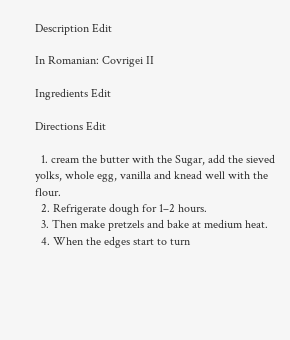Description Edit

In Romanian: Covrigei II

Ingredients Edit

Directions Edit

  1. cream the butter with the Sugar, add the sieved yolks, whole egg, vanilla and knead well with the flour.
  2. Refrigerate dough for 1–2 hours.
  3. Then make pretzels and bake at medium heat.
  4. When the edges start to turn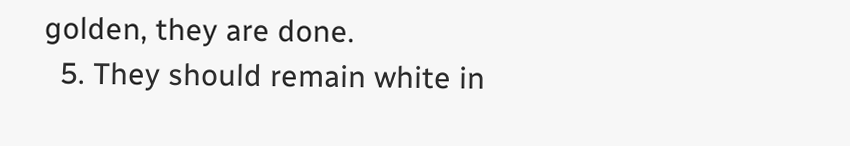golden, they are done.
  5. They should remain white in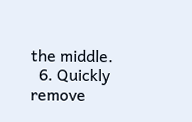the middle.
  6. Quickly remove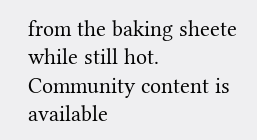from the baking sheete while still hot.
Community content is available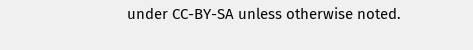under CC-BY-SA unless otherwise noted.